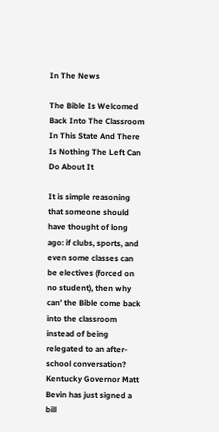In The News

The Bible Is Welcomed Back Into The Classroom In This State And There Is Nothing The Left Can Do About It

It is simple reasoning that someone should have thought of long ago: if clubs, sports, and even some classes can be electives (forced on no student), then why can’ the Bible come back into the classroom instead of being relegated to an after-school conversation? Kentucky Governor Matt Bevin has just signed a bill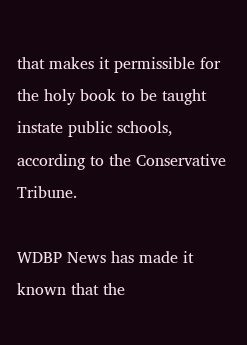that makes it permissible for the holy book to be taught instate public schools, according to the Conservative Tribune.

WDBP News has made it known that the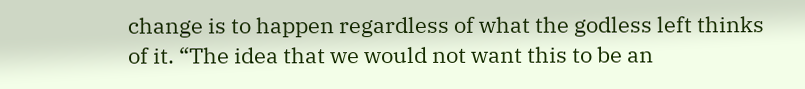change is to happen regardless of what the godless left thinks of it. “The idea that we would not want this to be an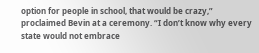option for people in school, that would be crazy,” proclaimed Bevin at a ceremony. “I don’t know why every state would not embrace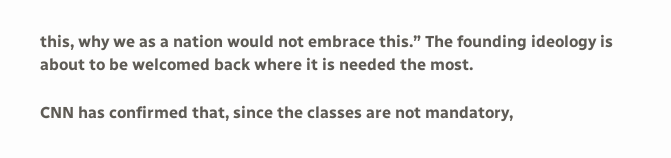this, why we as a nation would not embrace this.” The founding ideology is about to be welcomed back where it is needed the most.

CNN has confirmed that, since the classes are not mandatory,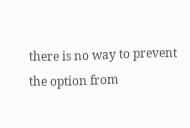there is no way to prevent the option from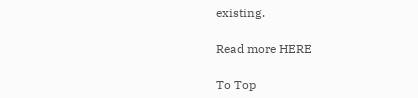existing.

Read more HERE

To Top